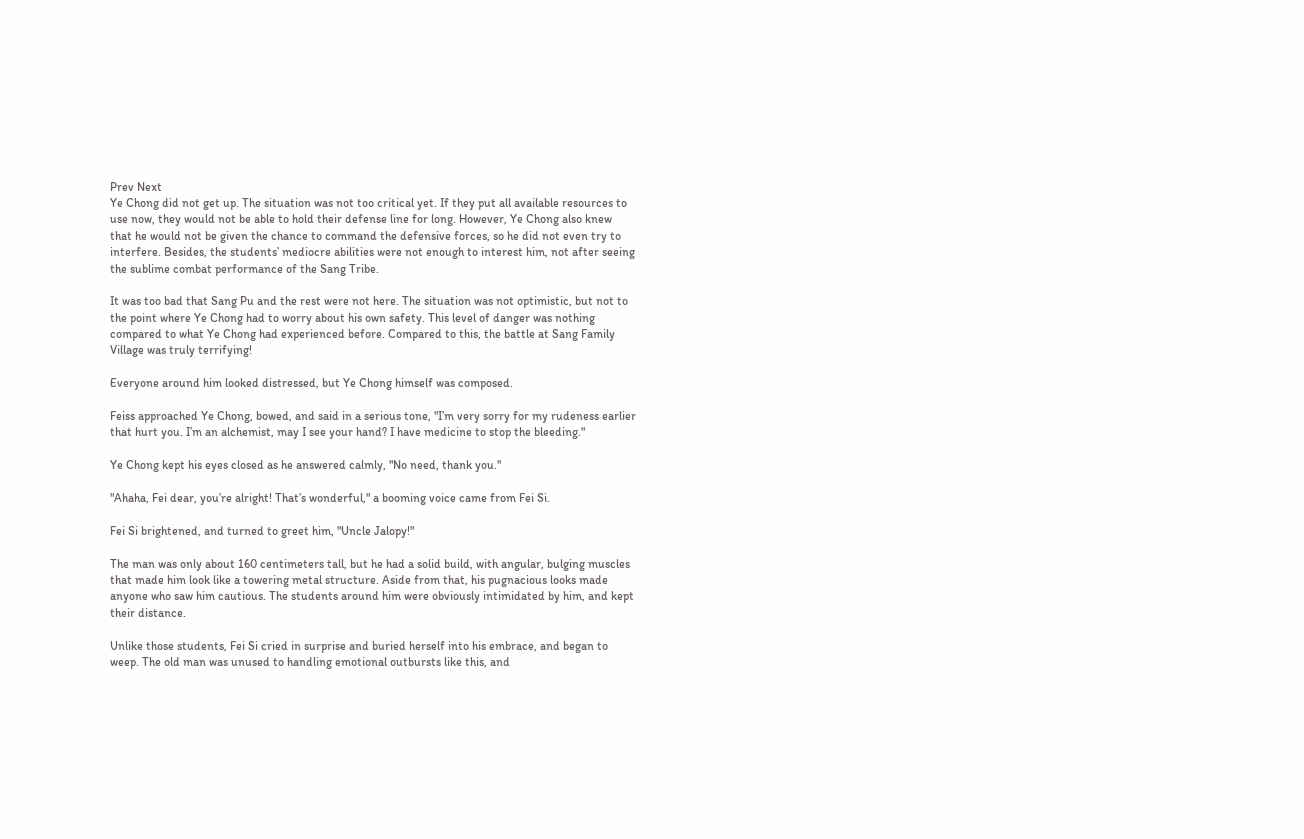Prev Next
Ye Chong did not get up. The situation was not too critical yet. If they put all available resources to use now, they would not be able to hold their defense line for long. However, Ye Chong also knew that he would not be given the chance to command the defensive forces, so he did not even try to interfere. Besides, the students’ mediocre abilities were not enough to interest him, not after seeing the sublime combat performance of the Sang Tribe.

It was too bad that Sang Pu and the rest were not here. The situation was not optimistic, but not to the point where Ye Chong had to worry about his own safety. This level of danger was nothing compared to what Ye Chong had experienced before. Compared to this, the battle at Sang Family Village was truly terrifying!

Everyone around him looked distressed, but Ye Chong himself was composed.

Feiss approached Ye Chong, bowed, and said in a serious tone, "I’m very sorry for my rudeness earlier that hurt you. I’m an alchemist, may I see your hand? I have medicine to stop the bleeding."

Ye Chong kept his eyes closed as he answered calmly, "No need, thank you."

"Ahaha, Fei dear, you’re alright! That’s wonderful," a booming voice came from Fei Si.

Fei Si brightened, and turned to greet him, "Uncle Jalopy!"

The man was only about 160 centimeters tall, but he had a solid build, with angular, bulging muscles that made him look like a towering metal structure. Aside from that, his pugnacious looks made anyone who saw him cautious. The students around him were obviously intimidated by him, and kept their distance.

Unlike those students, Fei Si cried in surprise and buried herself into his embrace, and began to weep. The old man was unused to handling emotional outbursts like this, and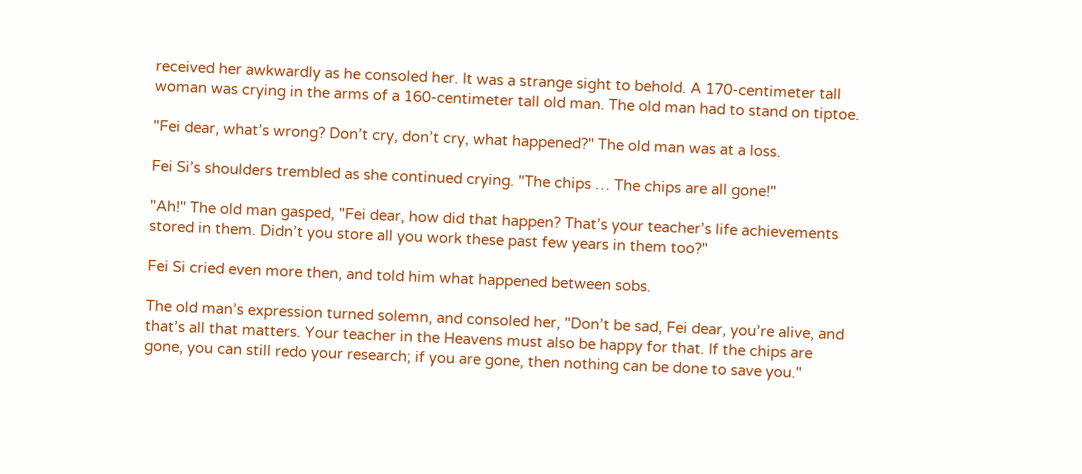received her awkwardly as he consoled her. It was a strange sight to behold. A 170-centimeter tall woman was crying in the arms of a 160-centimeter tall old man. The old man had to stand on tiptoe.

"Fei dear, what’s wrong? Don’t cry, don’t cry, what happened?" The old man was at a loss.

Fei Si’s shoulders trembled as she continued crying. "The chips … The chips are all gone!"

"Ah!" The old man gasped, "Fei dear, how did that happen? That’s your teacher’s life achievements stored in them. Didn’t you store all you work these past few years in them too?"

Fei Si cried even more then, and told him what happened between sobs.

The old man’s expression turned solemn, and consoled her, "Don’t be sad, Fei dear, you’re alive, and that’s all that matters. Your teacher in the Heavens must also be happy for that. If the chips are gone, you can still redo your research; if you are gone, then nothing can be done to save you."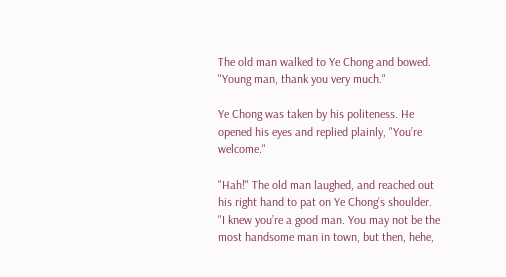The old man walked to Ye Chong and bowed. "Young man, thank you very much."

Ye Chong was taken by his politeness. He opened his eyes and replied plainly, "You’re welcome."

"Hah!" The old man laughed, and reached out his right hand to pat on Ye Chong’s shoulder. "I knew you’re a good man. You may not be the most handsome man in town, but then, hehe,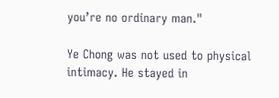you’re no ordinary man."

Ye Chong was not used to physical intimacy. He stayed in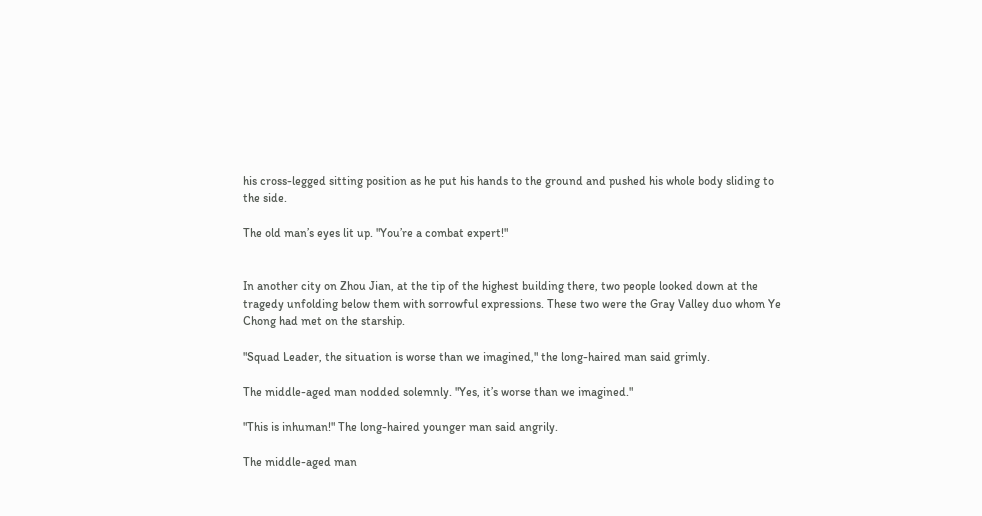his cross-legged sitting position as he put his hands to the ground and pushed his whole body sliding to the side.

The old man’s eyes lit up. "You’re a combat expert!"


In another city on Zhou Jian, at the tip of the highest building there, two people looked down at the tragedy unfolding below them with sorrowful expressions. These two were the Gray Valley duo whom Ye Chong had met on the starship.

"Squad Leader, the situation is worse than we imagined," the long-haired man said grimly.

The middle-aged man nodded solemnly. "Yes, it’s worse than we imagined."

"This is inhuman!" The long-haired younger man said angrily.

The middle-aged man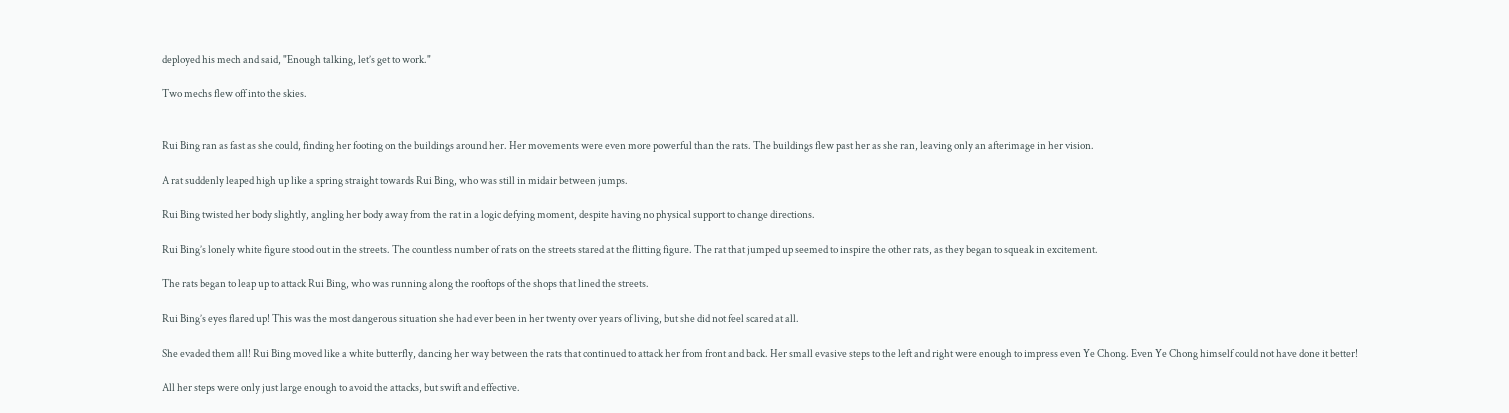deployed his mech and said, "Enough talking, let’s get to work."

Two mechs flew off into the skies.


Rui Bing ran as fast as she could, finding her footing on the buildings around her. Her movements were even more powerful than the rats. The buildings flew past her as she ran, leaving only an afterimage in her vision.

A rat suddenly leaped high up like a spring straight towards Rui Bing, who was still in midair between jumps.

Rui Bing twisted her body slightly, angling her body away from the rat in a logic defying moment, despite having no physical support to change directions.

Rui Bing’s lonely white figure stood out in the streets. The countless number of rats on the streets stared at the flitting figure. The rat that jumped up seemed to inspire the other rats, as they began to squeak in excitement.

The rats began to leap up to attack Rui Bing, who was running along the rooftops of the shops that lined the streets.

Rui Bing’s eyes flared up! This was the most dangerous situation she had ever been in her twenty over years of living, but she did not feel scared at all.

She evaded them all! Rui Bing moved like a white butterfly, dancing her way between the rats that continued to attack her from front and back. Her small evasive steps to the left and right were enough to impress even Ye Chong. Even Ye Chong himself could not have done it better!

All her steps were only just large enough to avoid the attacks, but swift and effective.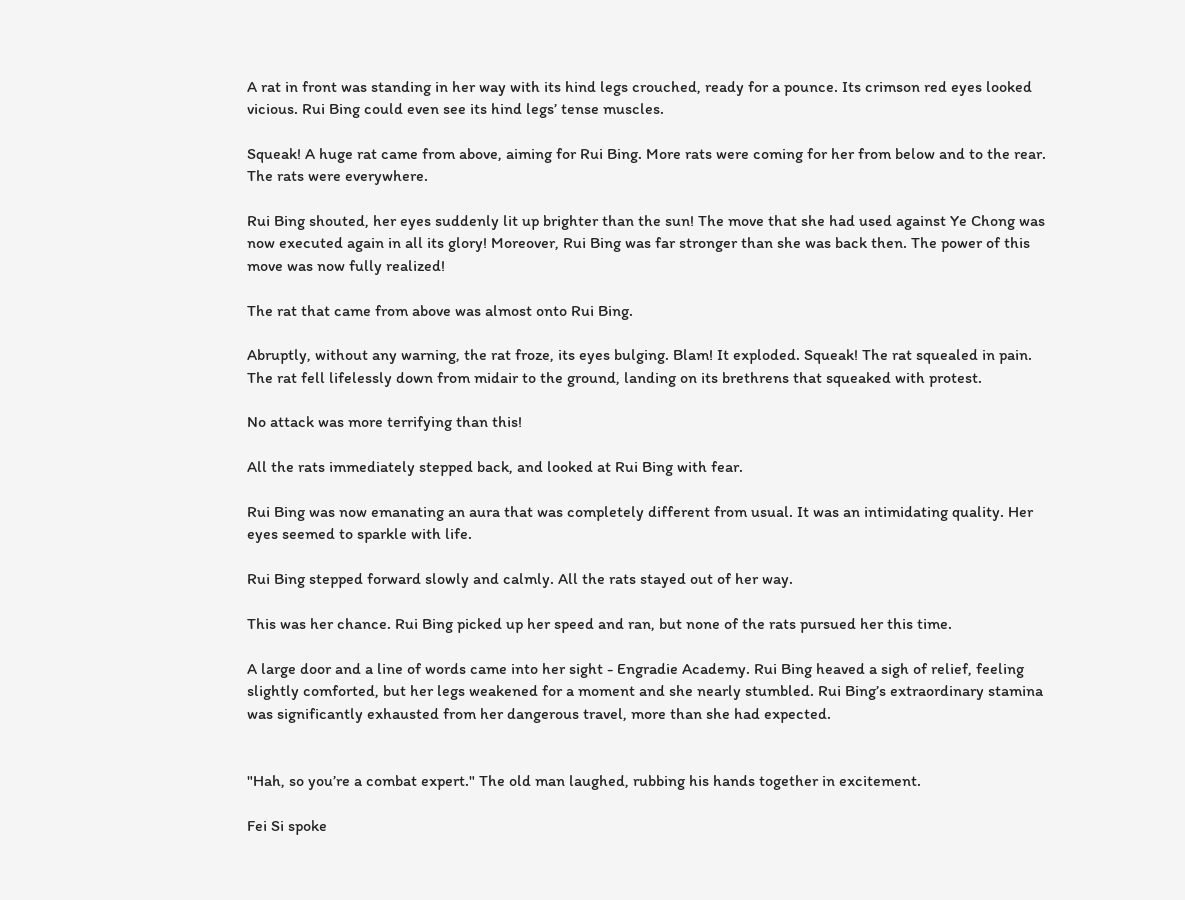A rat in front was standing in her way with its hind legs crouched, ready for a pounce. Its crimson red eyes looked vicious. Rui Bing could even see its hind legs’ tense muscles.

Squeak! A huge rat came from above, aiming for Rui Bing. More rats were coming for her from below and to the rear. The rats were everywhere.

Rui Bing shouted, her eyes suddenly lit up brighter than the sun! The move that she had used against Ye Chong was now executed again in all its glory! Moreover, Rui Bing was far stronger than she was back then. The power of this move was now fully realized!

The rat that came from above was almost onto Rui Bing.

Abruptly, without any warning, the rat froze, its eyes bulging. Blam! It exploded. Squeak! The rat squealed in pain. The rat fell lifelessly down from midair to the ground, landing on its brethrens that squeaked with protest.

No attack was more terrifying than this!

All the rats immediately stepped back, and looked at Rui Bing with fear.

Rui Bing was now emanating an aura that was completely different from usual. It was an intimidating quality. Her eyes seemed to sparkle with life.

Rui Bing stepped forward slowly and calmly. All the rats stayed out of her way.

This was her chance. Rui Bing picked up her speed and ran, but none of the rats pursued her this time.

A large door and a line of words came into her sight - Engradie Academy. Rui Bing heaved a sigh of relief, feeling slightly comforted, but her legs weakened for a moment and she nearly stumbled. Rui Bing’s extraordinary stamina was significantly exhausted from her dangerous travel, more than she had expected.


"Hah, so you’re a combat expert." The old man laughed, rubbing his hands together in excitement.

Fei Si spoke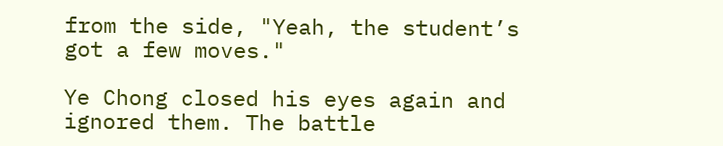from the side, "Yeah, the student’s got a few moves."

Ye Chong closed his eyes again and ignored them. The battle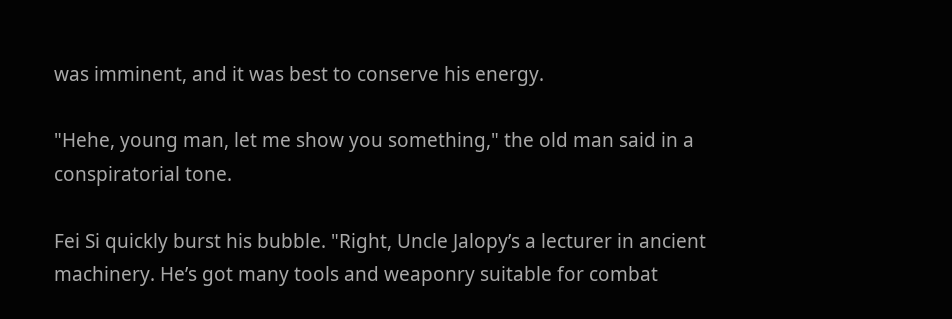was imminent, and it was best to conserve his energy.

"Hehe, young man, let me show you something," the old man said in a conspiratorial tone.

Fei Si quickly burst his bubble. "Right, Uncle Jalopy’s a lecturer in ancient machinery. He’s got many tools and weaponry suitable for combat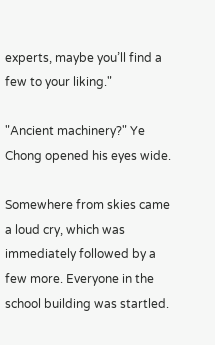experts, maybe you’ll find a few to your liking."

"Ancient machinery?" Ye Chong opened his eyes wide.

Somewhere from skies came a loud cry, which was immediately followed by a few more. Everyone in the school building was startled.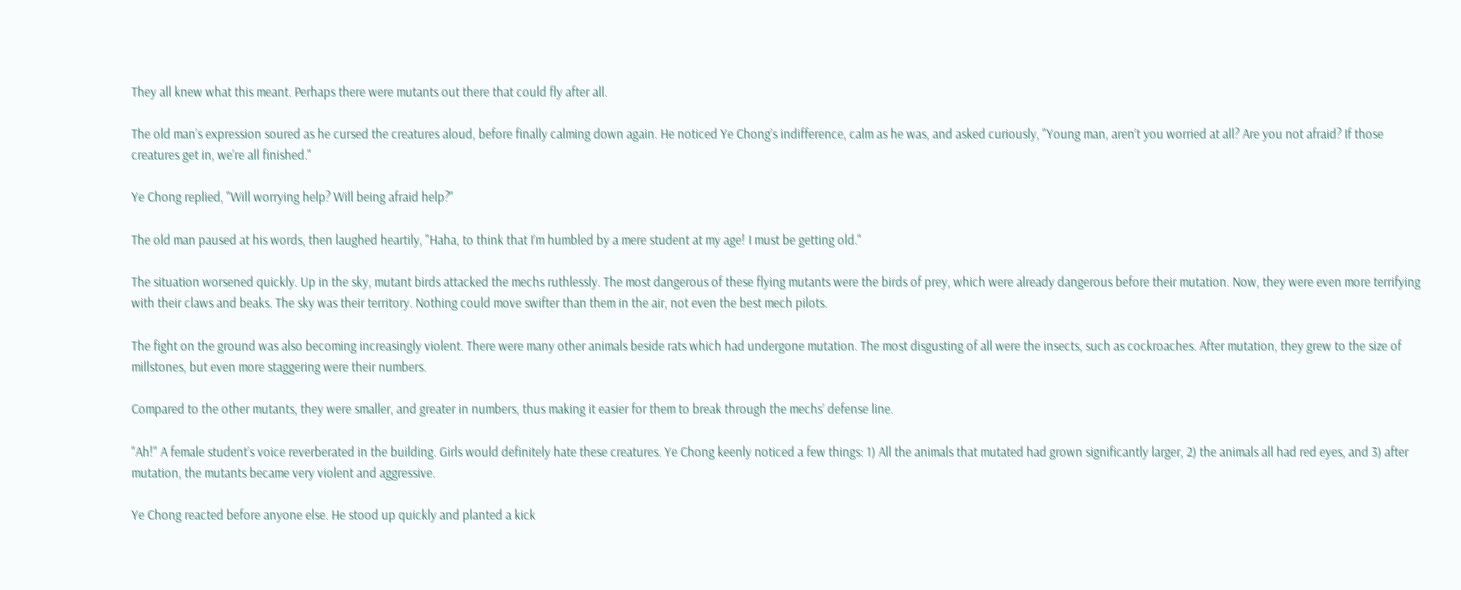They all knew what this meant. Perhaps there were mutants out there that could fly after all.

The old man’s expression soured as he cursed the creatures aloud, before finally calming down again. He noticed Ye Chong’s indifference, calm as he was, and asked curiously, "Young man, aren’t you worried at all? Are you not afraid? If those creatures get in, we’re all finished."

Ye Chong replied, "Will worrying help? Will being afraid help?"

The old man paused at his words, then laughed heartily, "Haha, to think that I’m humbled by a mere student at my age! I must be getting old."

The situation worsened quickly. Up in the sky, mutant birds attacked the mechs ruthlessly. The most dangerous of these flying mutants were the birds of prey, which were already dangerous before their mutation. Now, they were even more terrifying with their claws and beaks. The sky was their territory. Nothing could move swifter than them in the air, not even the best mech pilots.

The fight on the ground was also becoming increasingly violent. There were many other animals beside rats which had undergone mutation. The most disgusting of all were the insects, such as cockroaches. After mutation, they grew to the size of millstones, but even more staggering were their numbers.

Compared to the other mutants, they were smaller, and greater in numbers, thus making it easier for them to break through the mechs’ defense line.

"Ah!" A female student’s voice reverberated in the building. Girls would definitely hate these creatures. Ye Chong keenly noticed a few things: 1) All the animals that mutated had grown significantly larger, 2) the animals all had red eyes, and 3) after mutation, the mutants became very violent and aggressive.

Ye Chong reacted before anyone else. He stood up quickly and planted a kick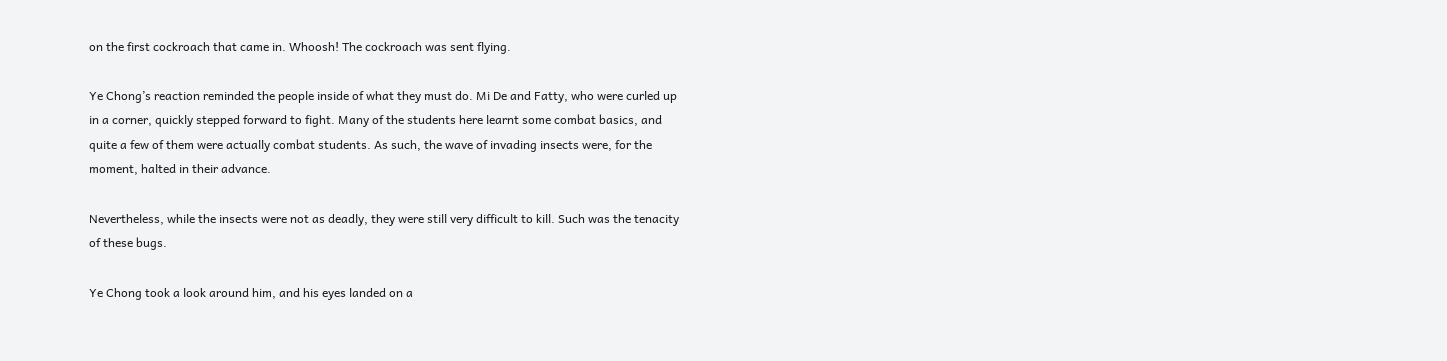on the first cockroach that came in. Whoosh! The cockroach was sent flying.

Ye Chong’s reaction reminded the people inside of what they must do. Mi De and Fatty, who were curled up in a corner, quickly stepped forward to fight. Many of the students here learnt some combat basics, and quite a few of them were actually combat students. As such, the wave of invading insects were, for the moment, halted in their advance.

Nevertheless, while the insects were not as deadly, they were still very difficult to kill. Such was the tenacity of these bugs.

Ye Chong took a look around him, and his eyes landed on a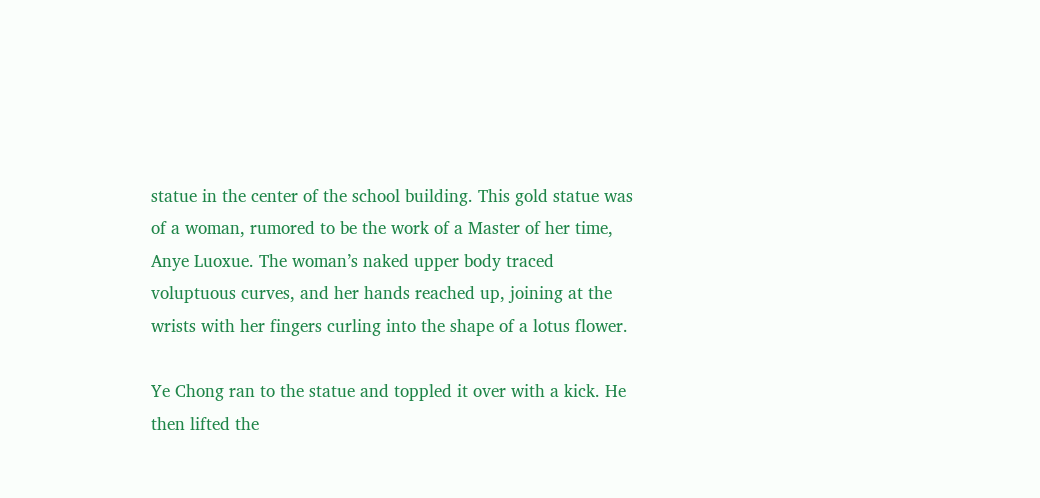statue in the center of the school building. This gold statue was of a woman, rumored to be the work of a Master of her time, Anye Luoxue. The woman’s naked upper body traced voluptuous curves, and her hands reached up, joining at the wrists with her fingers curling into the shape of a lotus flower.

Ye Chong ran to the statue and toppled it over with a kick. He then lifted the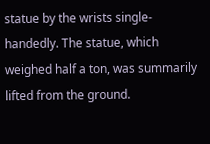statue by the wrists single-handedly. The statue, which weighed half a ton, was summarily lifted from the ground.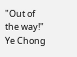"Out of the way!" Ye Chong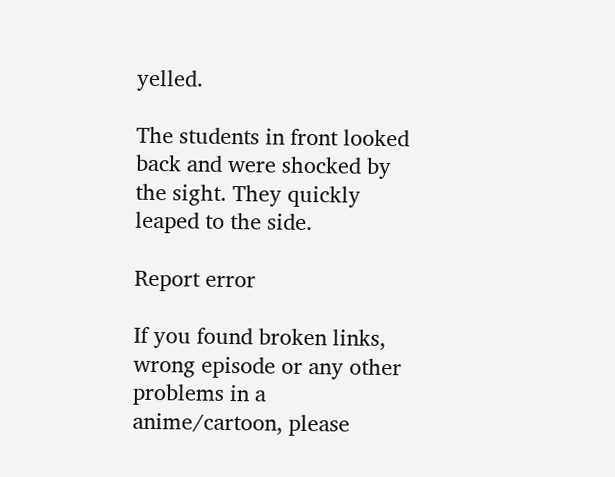yelled.

The students in front looked back and were shocked by the sight. They quickly leaped to the side.

Report error

If you found broken links, wrong episode or any other problems in a anime/cartoon, please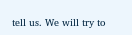tell us. We will try to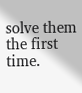solve them the first time.